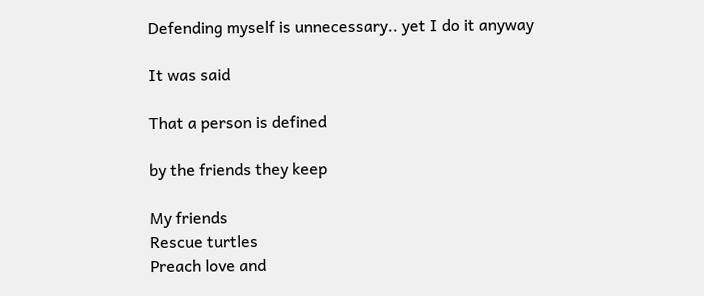Defending myself is unnecessary.. yet I do it anyway

It was said

That a person is defined

by the friends they keep

My friends
Rescue turtles
Preach love and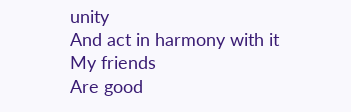unity
And act in harmony with it
My friends
Are good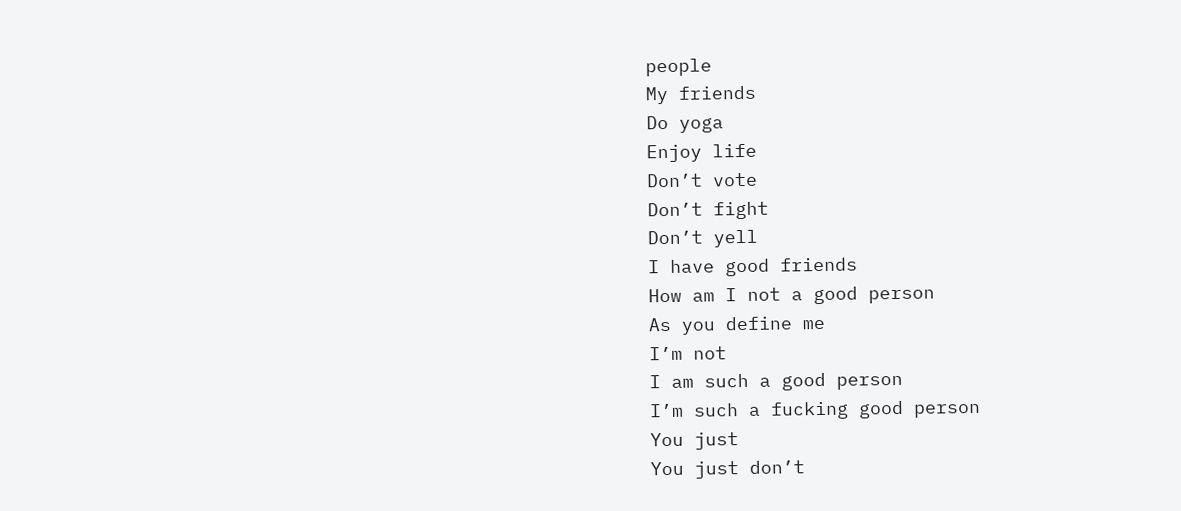people
My friends
Do yoga
Enjoy life
Don’t vote
Don’t fight
Don’t yell
I have good friends
How am I not a good person
As you define me
I’m not
I am such a good person
I’m such a fucking good person
You just
You just don’t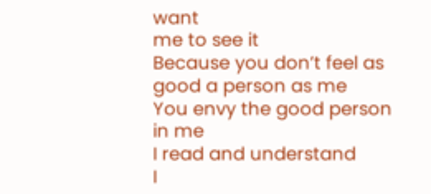want
me to see it
Because you don’t feel as good a person as me
You envy the good person in me
I read and understand
I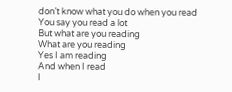don’t know what you do when you read
You say you read a lot
But what are you reading
What are you reading
Yes I am reading
And when I read
I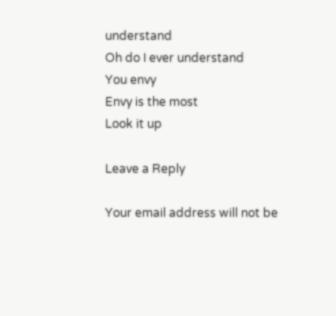understand
Oh do I ever understand
You envy
Envy is the most
Look it up

Leave a Reply

Your email address will not be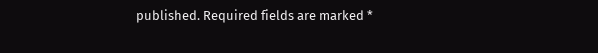published. Required fields are marked *